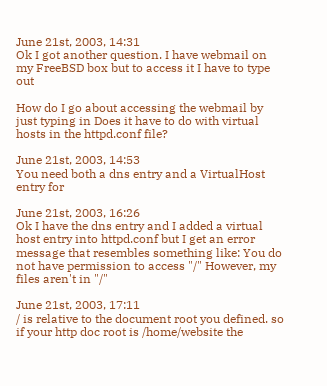June 21st, 2003, 14:31
Ok I got another question. I have webmail on my FreeBSD box but to access it I have to type out

How do I go about accessing the webmail by just typing in Does it have to do with virtual hosts in the httpd.conf file?

June 21st, 2003, 14:53
You need both a dns entry and a VirtualHost entry for

June 21st, 2003, 16:26
Ok I have the dns entry and I added a virtual host entry into httpd.conf but I get an error message that resembles something like: You do not have permission to access "/" However, my files aren't in "/"

June 21st, 2003, 17:11
/ is relative to the document root you defined. so if your http doc root is /home/website the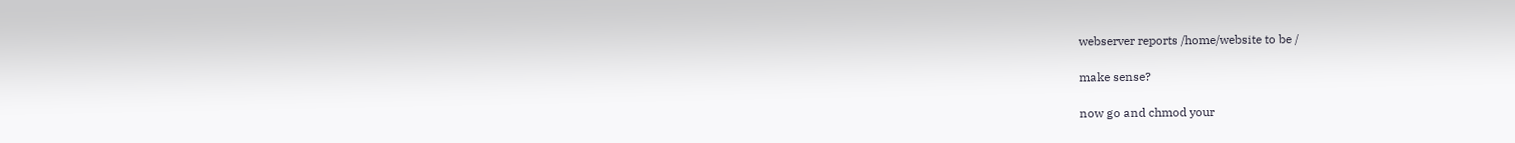webserver reports /home/website to be /

make sense?

now go and chmod your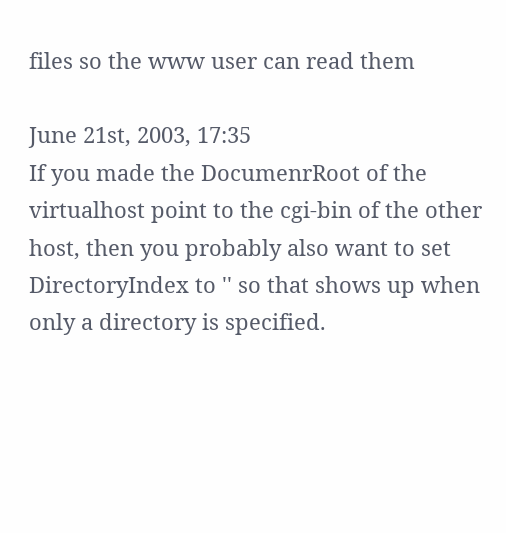files so the www user can read them

June 21st, 2003, 17:35
If you made the DocumenrRoot of the virtualhost point to the cgi-bin of the other host, then you probably also want to set DirectoryIndex to '' so that shows up when only a directory is specified.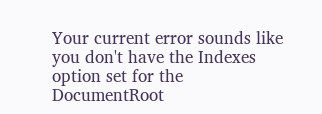Your current error sounds like you don't have the Indexes option set for the DocumentRoot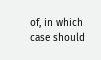of, in which case should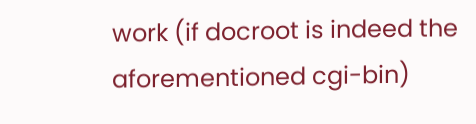work (if docroot is indeed the aforementioned cgi-bin)